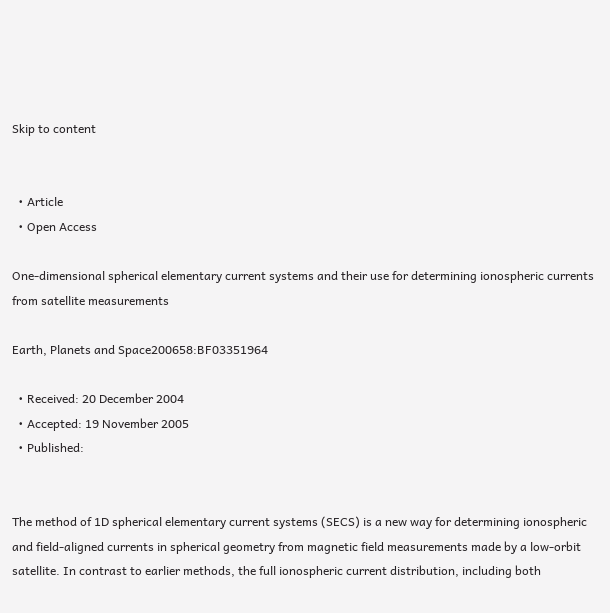Skip to content


  • Article
  • Open Access

One-dimensional spherical elementary current systems and their use for determining ionospheric currents from satellite measurements

Earth, Planets and Space200658:BF03351964

  • Received: 20 December 2004
  • Accepted: 19 November 2005
  • Published:


The method of 1D spherical elementary current systems (SECS) is a new way for determining ionospheric and field-aligned currents in spherical geometry from magnetic field measurements made by a low-orbit satellite. In contrast to earlier methods, the full ionospheric current distribution, including both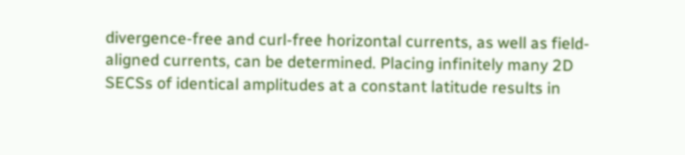divergence-free and curl-free horizontal currents, as well as field-aligned currents, can be determined. Placing infinitely many 2D SECSs of identical amplitudes at a constant latitude results in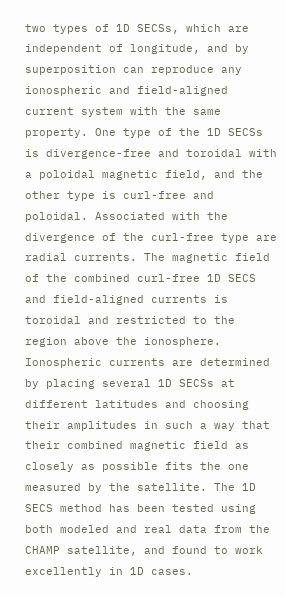two types of 1D SECSs, which are independent of longitude, and by superposition can reproduce any ionospheric and field-aligned current system with the same property. One type of the 1D SECSs is divergence-free and toroidal with a poloidal magnetic field, and the other type is curl-free and poloidal. Associated with the divergence of the curl-free type are radial currents. The magnetic field of the combined curl-free 1D SECS and field-aligned currents is toroidal and restricted to the region above the ionosphere. Ionospheric currents are determined by placing several 1D SECSs at different latitudes and choosing their amplitudes in such a way that their combined magnetic field as closely as possible fits the one measured by the satellite. The 1D SECS method has been tested using both modeled and real data from the CHAMP satellite, and found to work excellently in 1D cases.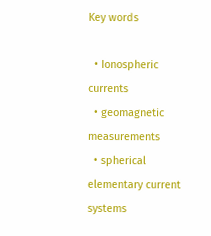Key words

  • Ionospheric currents
  • geomagnetic measurements
  • spherical elementary current systems